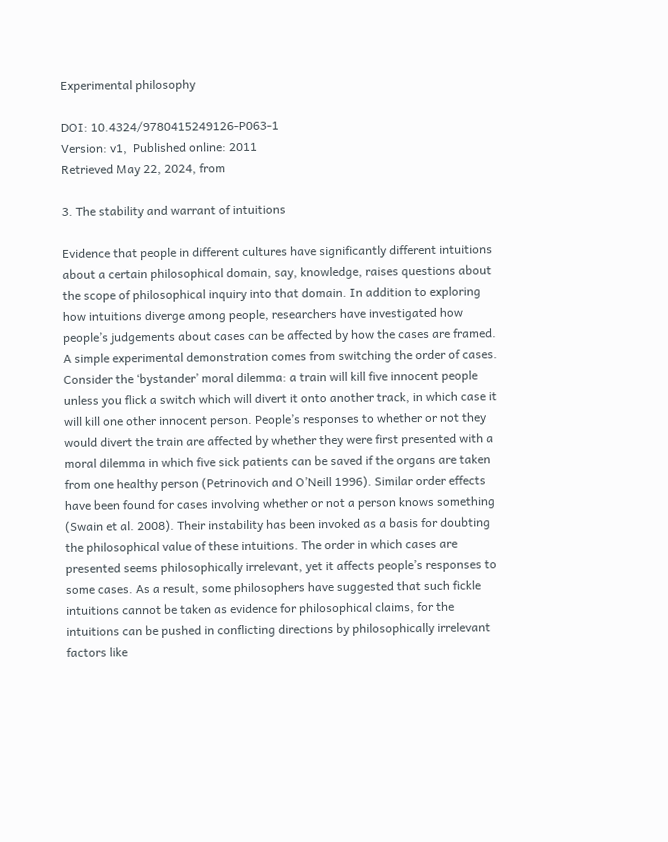Experimental philosophy

DOI: 10.4324/9780415249126-P063-1
Version: v1,  Published online: 2011
Retrieved May 22, 2024, from

3. The stability and warrant of intuitions

Evidence that people in different cultures have significantly different intuitions about a certain philosophical domain, say, knowledge, raises questions about the scope of philosophical inquiry into that domain. In addition to exploring how intuitions diverge among people, researchers have investigated how people’s judgements about cases can be affected by how the cases are framed. A simple experimental demonstration comes from switching the order of cases. Consider the ‘bystander’ moral dilemma: a train will kill five innocent people unless you flick a switch which will divert it onto another track, in which case it will kill one other innocent person. People’s responses to whether or not they would divert the train are affected by whether they were first presented with a moral dilemma in which five sick patients can be saved if the organs are taken from one healthy person (Petrinovich and O’Neill 1996). Similar order effects have been found for cases involving whether or not a person knows something (Swain et al. 2008). Their instability has been invoked as a basis for doubting the philosophical value of these intuitions. The order in which cases are presented seems philosophically irrelevant, yet it affects people’s responses to some cases. As a result, some philosophers have suggested that such fickle intuitions cannot be taken as evidence for philosophical claims, for the intuitions can be pushed in conflicting directions by philosophically irrelevant factors like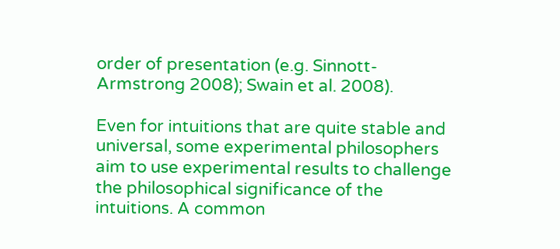order of presentation (e.g. Sinnott-Armstrong 2008); Swain et al. 2008).

Even for intuitions that are quite stable and universal, some experimental philosophers aim to use experimental results to challenge the philosophical significance of the intuitions. A common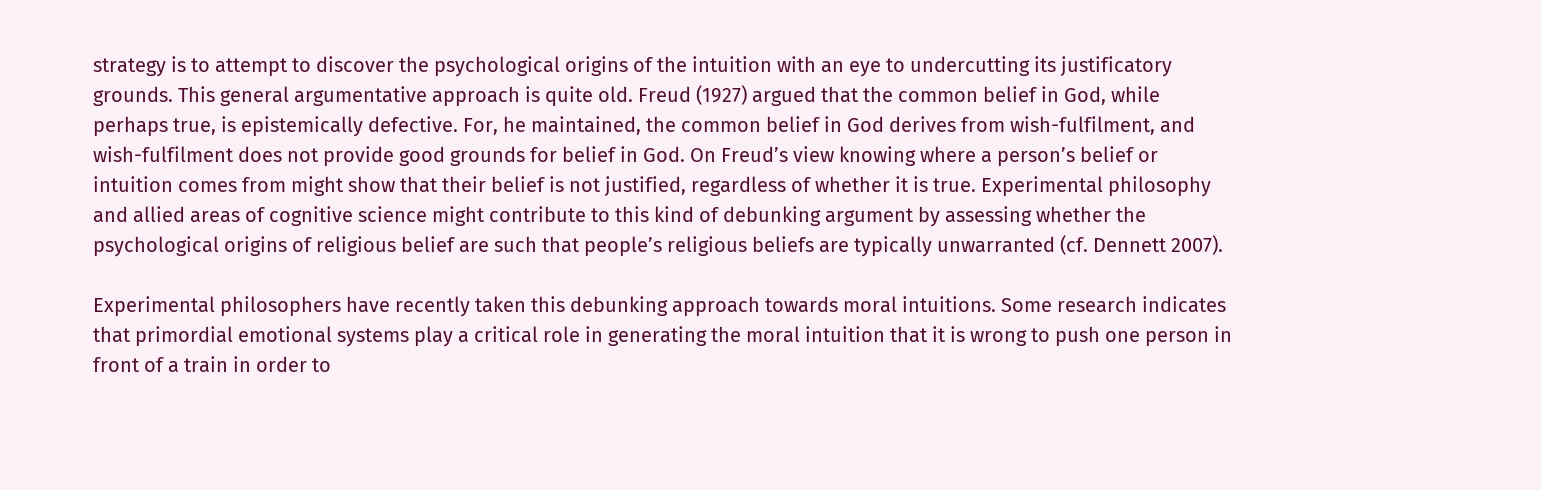strategy is to attempt to discover the psychological origins of the intuition with an eye to undercutting its justificatory grounds. This general argumentative approach is quite old. Freud (1927) argued that the common belief in God, while perhaps true, is epistemically defective. For, he maintained, the common belief in God derives from wish-fulfilment, and wish-fulfilment does not provide good grounds for belief in God. On Freud’s view knowing where a person’s belief or intuition comes from might show that their belief is not justified, regardless of whether it is true. Experimental philosophy and allied areas of cognitive science might contribute to this kind of debunking argument by assessing whether the psychological origins of religious belief are such that people’s religious beliefs are typically unwarranted (cf. Dennett 2007).

Experimental philosophers have recently taken this debunking approach towards moral intuitions. Some research indicates that primordial emotional systems play a critical role in generating the moral intuition that it is wrong to push one person in front of a train in order to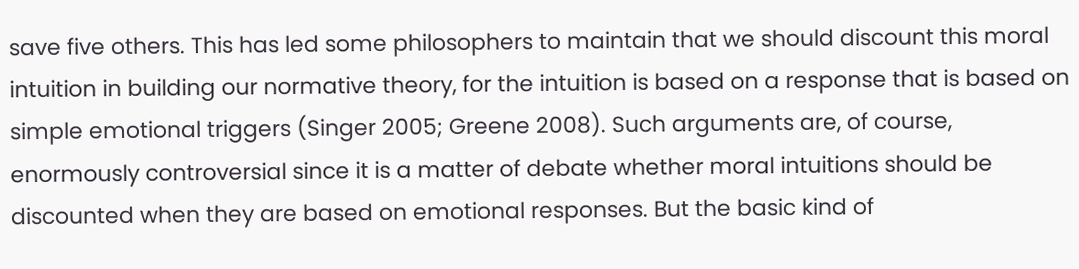save five others. This has led some philosophers to maintain that we should discount this moral intuition in building our normative theory, for the intuition is based on a response that is based on simple emotional triggers (Singer 2005; Greene 2008). Such arguments are, of course, enormously controversial since it is a matter of debate whether moral intuitions should be discounted when they are based on emotional responses. But the basic kind of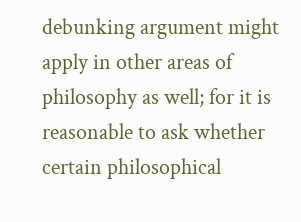debunking argument might apply in other areas of philosophy as well; for it is reasonable to ask whether certain philosophical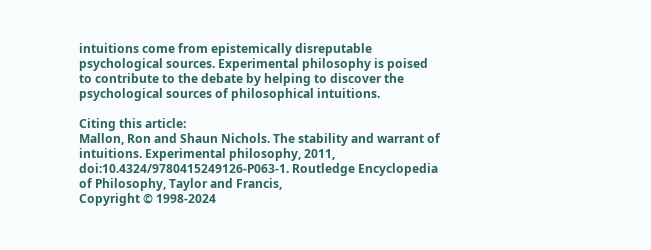intuitions come from epistemically disreputable psychological sources. Experimental philosophy is poised to contribute to the debate by helping to discover the psychological sources of philosophical intuitions.

Citing this article:
Mallon, Ron and Shaun Nichols. The stability and warrant of intuitions. Experimental philosophy, 2011, doi:10.4324/9780415249126-P063-1. Routledge Encyclopedia of Philosophy, Taylor and Francis,
Copyright © 1998-2024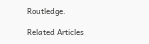Routledge.

Related Articles